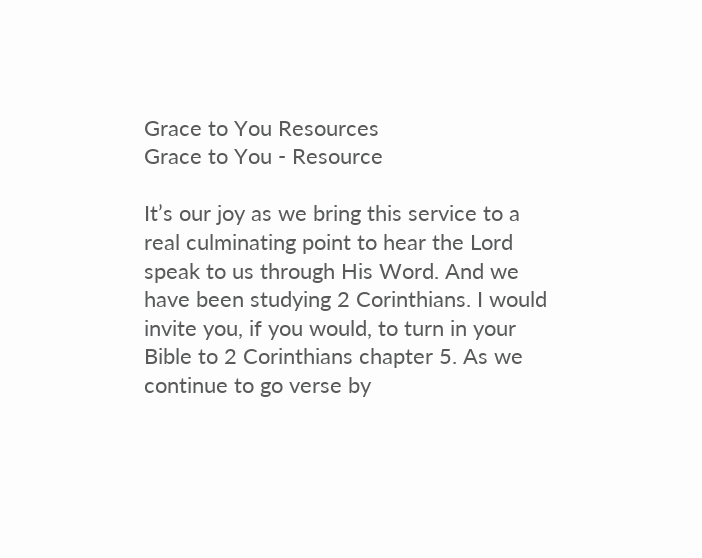Grace to You Resources
Grace to You - Resource

It’s our joy as we bring this service to a real culminating point to hear the Lord speak to us through His Word. And we have been studying 2 Corinthians. I would invite you, if you would, to turn in your Bible to 2 Corinthians chapter 5. As we continue to go verse by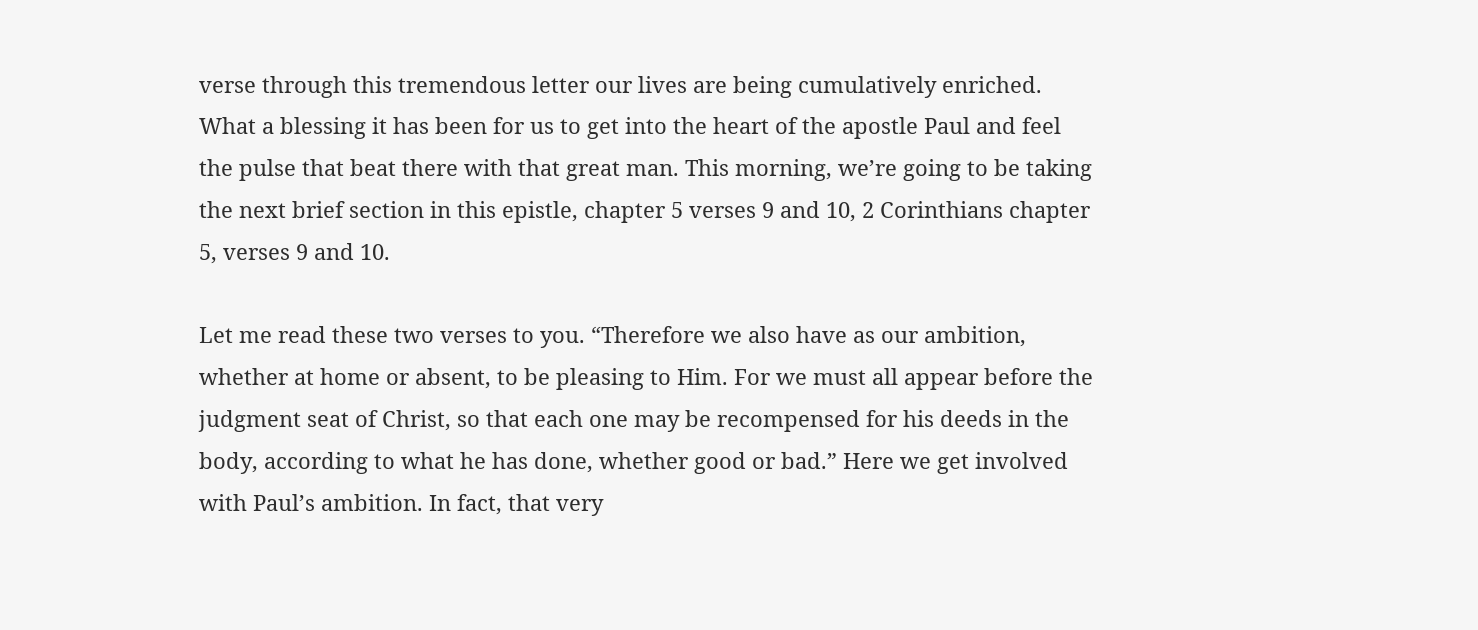verse through this tremendous letter our lives are being cumulatively enriched. What a blessing it has been for us to get into the heart of the apostle Paul and feel the pulse that beat there with that great man. This morning, we’re going to be taking the next brief section in this epistle, chapter 5 verses 9 and 10, 2 Corinthians chapter 5, verses 9 and 10.

Let me read these two verses to you. “Therefore we also have as our ambition, whether at home or absent, to be pleasing to Him. For we must all appear before the judgment seat of Christ, so that each one may be recompensed for his deeds in the body, according to what he has done, whether good or bad.” Here we get involved with Paul’s ambition. In fact, that very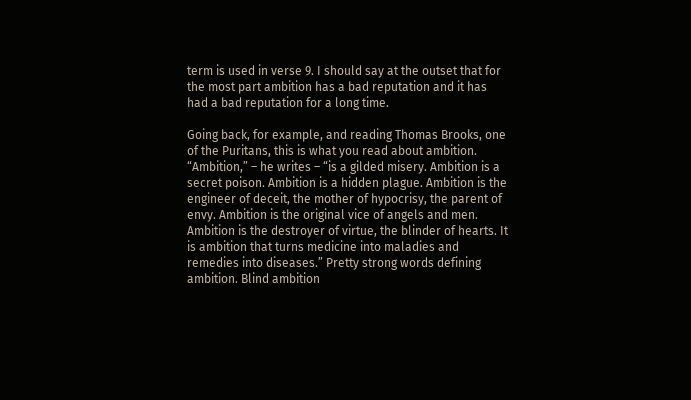term is used in verse 9. I should say at the outset that for the most part ambition has a bad reputation and it has had a bad reputation for a long time.

Going back, for example, and reading Thomas Brooks, one of the Puritans, this is what you read about ambition. “Ambition,” – he writes – “is a gilded misery. Ambition is a secret poison. Ambition is a hidden plague. Ambition is the engineer of deceit, the mother of hypocrisy, the parent of envy. Ambition is the original vice of angels and men. Ambition is the destroyer of virtue, the blinder of hearts. It is ambition that turns medicine into maladies and remedies into diseases.” Pretty strong words defining ambition. Blind ambition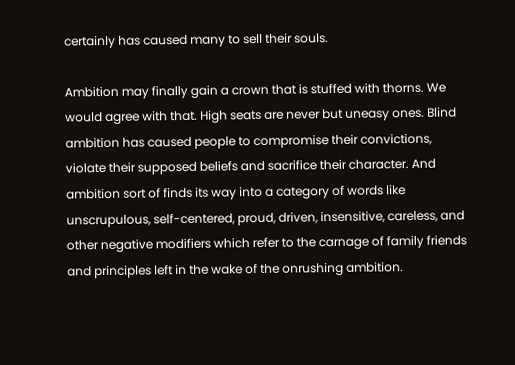certainly has caused many to sell their souls.

Ambition may finally gain a crown that is stuffed with thorns. We would agree with that. High seats are never but uneasy ones. Blind ambition has caused people to compromise their convictions, violate their supposed beliefs and sacrifice their character. And ambition sort of finds its way into a category of words like unscrupulous, self-centered, proud, driven, insensitive, careless, and other negative modifiers which refer to the carnage of family friends and principles left in the wake of the onrushing ambition.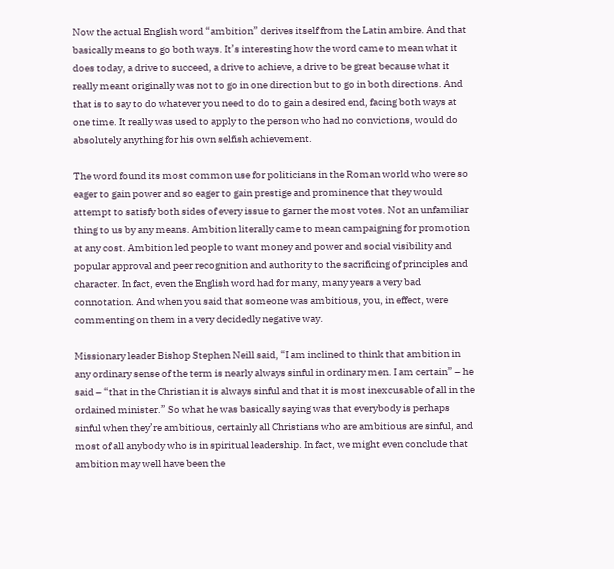Now the actual English word “ambition” derives itself from the Latin ambire. And that basically means to go both ways. It’s interesting how the word came to mean what it does today, a drive to succeed, a drive to achieve, a drive to be great because what it really meant originally was not to go in one direction but to go in both directions. And that is to say to do whatever you need to do to gain a desired end, facing both ways at one time. It really was used to apply to the person who had no convictions, would do absolutely anything for his own selfish achievement.

The word found its most common use for politicians in the Roman world who were so eager to gain power and so eager to gain prestige and prominence that they would attempt to satisfy both sides of every issue to garner the most votes. Not an unfamiliar thing to us by any means. Ambition literally came to mean campaigning for promotion at any cost. Ambition led people to want money and power and social visibility and popular approval and peer recognition and authority to the sacrificing of principles and character. In fact, even the English word had for many, many years a very bad connotation. And when you said that someone was ambitious, you, in effect, were commenting on them in a very decidedly negative way.

Missionary leader Bishop Stephen Neill said, “I am inclined to think that ambition in any ordinary sense of the term is nearly always sinful in ordinary men. I am certain” – he said – “that in the Christian it is always sinful and that it is most inexcusable of all in the ordained minister.” So what he was basically saying was that everybody is perhaps sinful when they’re ambitious, certainly all Christians who are ambitious are sinful, and most of all anybody who is in spiritual leadership. In fact, we might even conclude that ambition may well have been the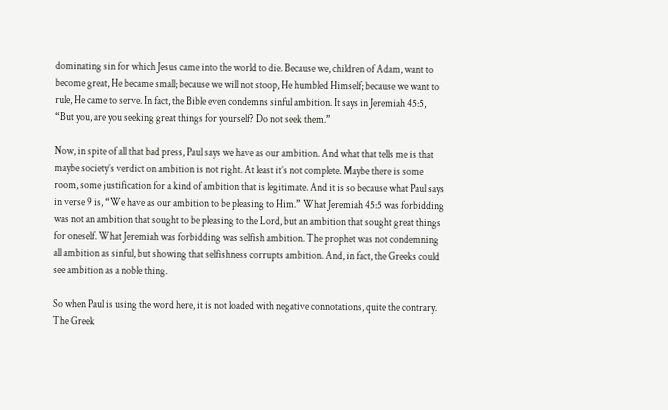dominating sin for which Jesus came into the world to die. Because we, children of Adam, want to become great, He became small; because we will not stoop, He humbled Himself; because we want to rule, He came to serve. In fact, the Bible even condemns sinful ambition. It says in Jeremiah 45:5, “But you, are you seeking great things for yourself? Do not seek them.”

Now, in spite of all that bad press, Paul says we have as our ambition. And what that tells me is that maybe society’s verdict on ambition is not right. At least it’s not complete. Maybe there is some room, some justification for a kind of ambition that is legitimate. And it is so because what Paul says in verse 9 is, “We have as our ambition to be pleasing to Him.” What Jeremiah 45:5 was forbidding was not an ambition that sought to be pleasing to the Lord, but an ambition that sought great things for oneself. What Jeremiah was forbidding was selfish ambition. The prophet was not condemning all ambition as sinful, but showing that selfishness corrupts ambition. And, in fact, the Greeks could see ambition as a noble thing.

So when Paul is using the word here, it is not loaded with negative connotations, quite the contrary. The Greek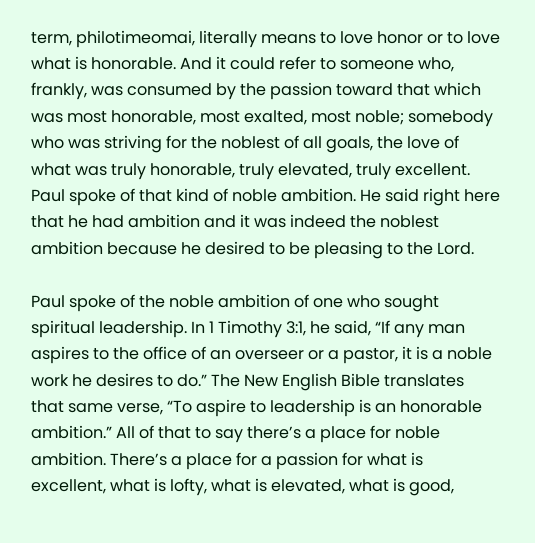term, philotimeomai, literally means to love honor or to love what is honorable. And it could refer to someone who, frankly, was consumed by the passion toward that which was most honorable, most exalted, most noble; somebody who was striving for the noblest of all goals, the love of what was truly honorable, truly elevated, truly excellent. Paul spoke of that kind of noble ambition. He said right here that he had ambition and it was indeed the noblest ambition because he desired to be pleasing to the Lord.

Paul spoke of the noble ambition of one who sought spiritual leadership. In 1 Timothy 3:1, he said, “If any man aspires to the office of an overseer or a pastor, it is a noble work he desires to do.” The New English Bible translates that same verse, “To aspire to leadership is an honorable ambition.” All of that to say there’s a place for noble ambition. There’s a place for a passion for what is excellent, what is lofty, what is elevated, what is good,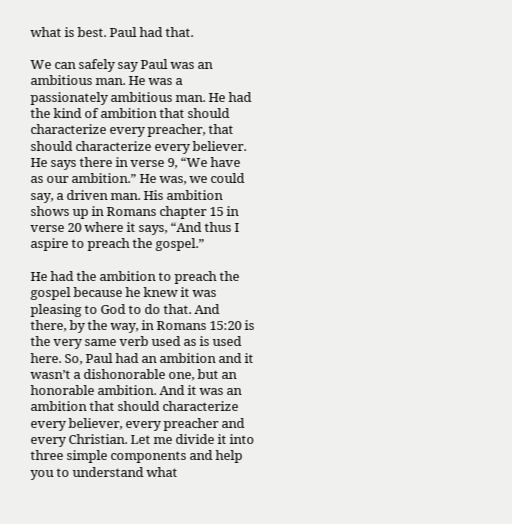what is best. Paul had that.

We can safely say Paul was an ambitious man. He was a passionately ambitious man. He had the kind of ambition that should characterize every preacher, that should characterize every believer. He says there in verse 9, “We have as our ambition.” He was, we could say, a driven man. His ambition shows up in Romans chapter 15 in verse 20 where it says, “And thus I aspire to preach the gospel.”

He had the ambition to preach the gospel because he knew it was pleasing to God to do that. And there, by the way, in Romans 15:20 is the very same verb used as is used here. So, Paul had an ambition and it wasn’t a dishonorable one, but an honorable ambition. And it was an ambition that should characterize every believer, every preacher and every Christian. Let me divide it into three simple components and help you to understand what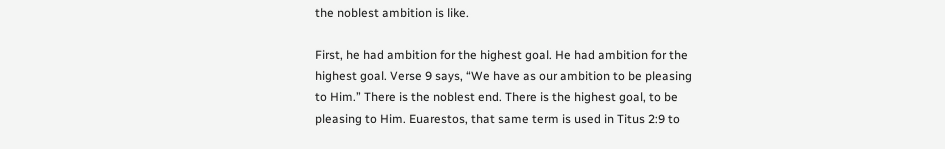the noblest ambition is like.

First, he had ambition for the highest goal. He had ambition for the highest goal. Verse 9 says, “We have as our ambition to be pleasing to Him.” There is the noblest end. There is the highest goal, to be pleasing to Him. Euarestos, that same term is used in Titus 2:9 to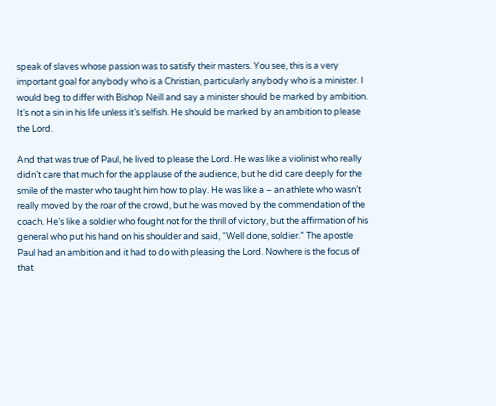speak of slaves whose passion was to satisfy their masters. You see, this is a very important goal for anybody who is a Christian, particularly anybody who is a minister. I would beg to differ with Bishop Neill and say a minister should be marked by ambition. It’s not a sin in his life unless it’s selfish. He should be marked by an ambition to please the Lord.

And that was true of Paul, he lived to please the Lord. He was like a violinist who really didn’t care that much for the applause of the audience, but he did care deeply for the smile of the master who taught him how to play. He was like a – an athlete who wasn’t really moved by the roar of the crowd, but he was moved by the commendation of the coach. He’s like a soldier who fought not for the thrill of victory, but the affirmation of his general who put his hand on his shoulder and said, “Well done, soldier.” The apostle Paul had an ambition and it had to do with pleasing the Lord. Nowhere is the focus of that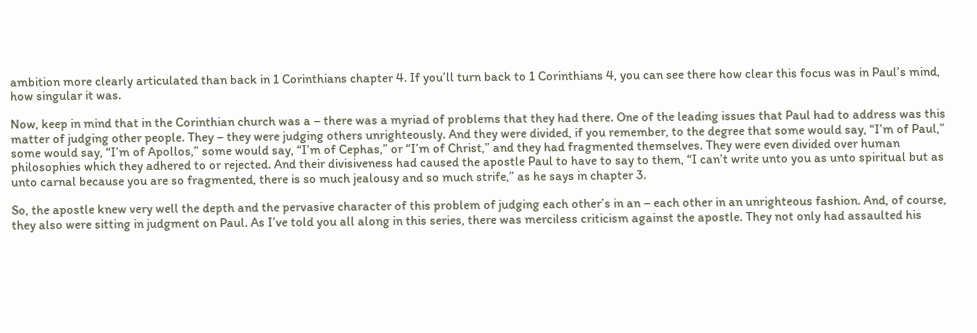ambition more clearly articulated than back in 1 Corinthians chapter 4. If you’ll turn back to 1 Corinthians 4, you can see there how clear this focus was in Paul’s mind, how singular it was.

Now, keep in mind that in the Corinthian church was a – there was a myriad of problems that they had there. One of the leading issues that Paul had to address was this matter of judging other people. They – they were judging others unrighteously. And they were divided, if you remember, to the degree that some would say, “I’m of Paul,” some would say, “I’m of Apollos,” some would say, “I’m of Cephas,” or “I’m of Christ,” and they had fragmented themselves. They were even divided over human philosophies which they adhered to or rejected. And their divisiveness had caused the apostle Paul to have to say to them, “I can’t write unto you as unto spiritual but as unto carnal because you are so fragmented, there is so much jealousy and so much strife,” as he says in chapter 3.

So, the apostle knew very well the depth and the pervasive character of this problem of judging each other’s in an – each other in an unrighteous fashion. And, of course, they also were sitting in judgment on Paul. As I’ve told you all along in this series, there was merciless criticism against the apostle. They not only had assaulted his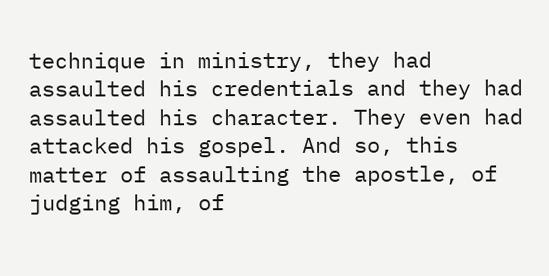technique in ministry, they had assaulted his credentials and they had assaulted his character. They even had attacked his gospel. And so, this matter of assaulting the apostle, of judging him, of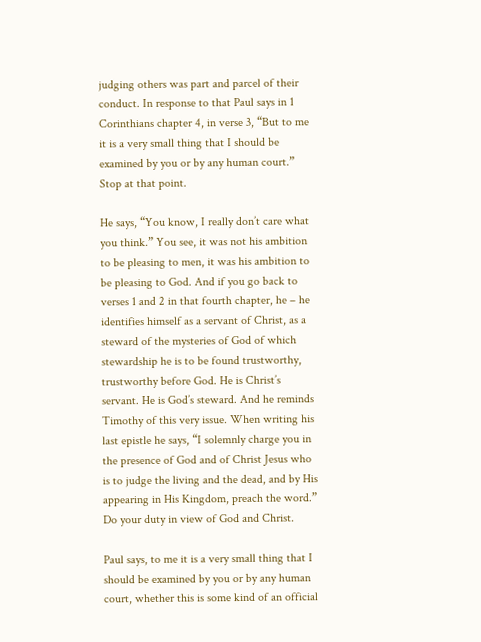judging others was part and parcel of their conduct. In response to that Paul says in 1 Corinthians chapter 4, in verse 3, “But to me it is a very small thing that I should be examined by you or by any human court.” Stop at that point.

He says, “You know, I really don’t care what you think.” You see, it was not his ambition to be pleasing to men, it was his ambition to be pleasing to God. And if you go back to verses 1 and 2 in that fourth chapter, he – he identifies himself as a servant of Christ, as a steward of the mysteries of God of which stewardship he is to be found trustworthy, trustworthy before God. He is Christ’s servant. He is God’s steward. And he reminds Timothy of this very issue. When writing his last epistle he says, “I solemnly charge you in the presence of God and of Christ Jesus who is to judge the living and the dead, and by His appearing in His Kingdom, preach the word.” Do your duty in view of God and Christ.

Paul says, to me it is a very small thing that I should be examined by you or by any human court, whether this is some kind of an official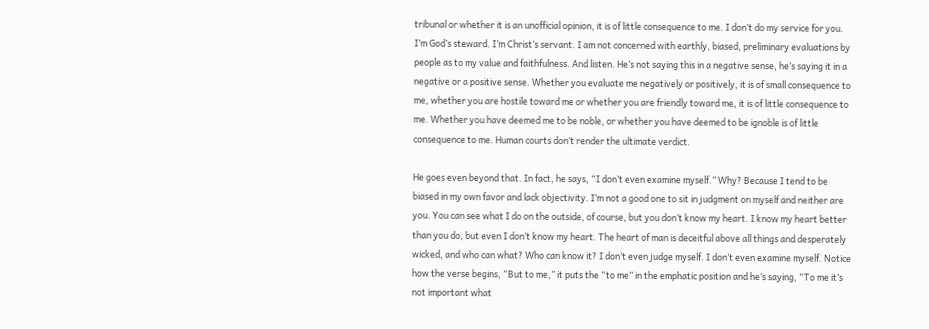tribunal or whether it is an unofficial opinion, it is of little consequence to me. I don’t do my service for you. I’m God’s steward. I’m Christ’s servant. I am not concerned with earthly, biased, preliminary evaluations by people as to my value and faithfulness. And listen. He’s not saying this in a negative sense, he’s saying it in a negative or a positive sense. Whether you evaluate me negatively or positively, it is of small consequence to me, whether you are hostile toward me or whether you are friendly toward me, it is of little consequence to me. Whether you have deemed me to be noble, or whether you have deemed to be ignoble is of little consequence to me. Human courts don’t render the ultimate verdict.

He goes even beyond that. In fact, he says, “I don’t even examine myself.” Why? Because I tend to be biased in my own favor and lack objectivity. I’m not a good one to sit in judgment on myself and neither are you. You can see what I do on the outside, of course, but you don’t know my heart. I know my heart better than you do, but even I don’t know my heart. The heart of man is deceitful above all things and desperately wicked, and who can what? Who can know it? I don’t even judge myself. I don’t even examine myself. Notice how the verse begins, “But to me,” it puts the “to me” in the emphatic position and he’s saying, “To me it’s not important what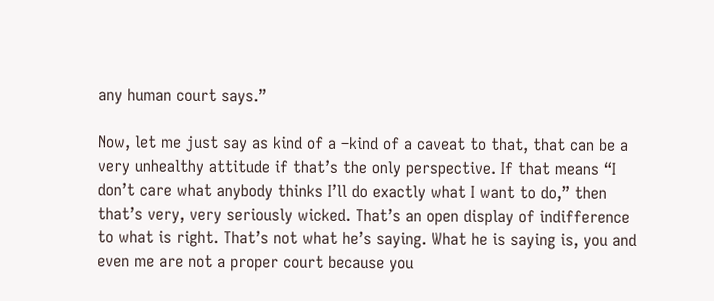any human court says.”

Now, let me just say as kind of a –kind of a caveat to that, that can be a very unhealthy attitude if that’s the only perspective. If that means “I don’t care what anybody thinks I’ll do exactly what I want to do,” then that’s very, very seriously wicked. That’s an open display of indifference to what is right. That’s not what he’s saying. What he is saying is, you and even me are not a proper court because you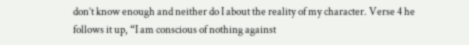don’t know enough and neither do I about the reality of my character. Verse 4 he follows it up, “I am conscious of nothing against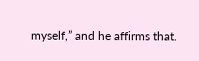myself,” and he affirms that.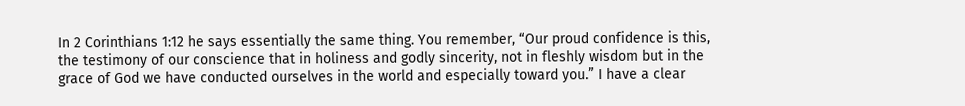In 2 Corinthians 1:12 he says essentially the same thing. You remember, “Our proud confidence is this, the testimony of our conscience that in holiness and godly sincerity, not in fleshly wisdom but in the grace of God we have conducted ourselves in the world and especially toward you.” I have a clear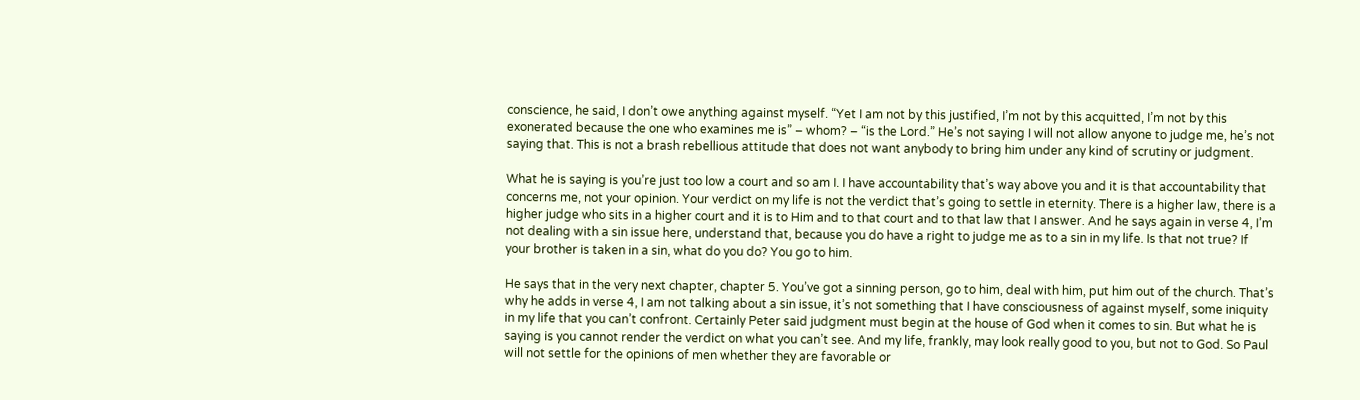conscience, he said, I don’t owe anything against myself. “Yet I am not by this justified, I’m not by this acquitted, I’m not by this exonerated because the one who examines me is” – whom? – “is the Lord.” He’s not saying I will not allow anyone to judge me, he’s not saying that. This is not a brash rebellious attitude that does not want anybody to bring him under any kind of scrutiny or judgment.

What he is saying is you’re just too low a court and so am I. I have accountability that’s way above you and it is that accountability that concerns me, not your opinion. Your verdict on my life is not the verdict that’s going to settle in eternity. There is a higher law, there is a higher judge who sits in a higher court and it is to Him and to that court and to that law that I answer. And he says again in verse 4, I’m not dealing with a sin issue here, understand that, because you do have a right to judge me as to a sin in my life. Is that not true? If your brother is taken in a sin, what do you do? You go to him.

He says that in the very next chapter, chapter 5. You’ve got a sinning person, go to him, deal with him, put him out of the church. That’s why he adds in verse 4, I am not talking about a sin issue, it’s not something that I have consciousness of against myself, some iniquity in my life that you can’t confront. Certainly Peter said judgment must begin at the house of God when it comes to sin. But what he is saying is you cannot render the verdict on what you can’t see. And my life, frankly, may look really good to you, but not to God. So Paul will not settle for the opinions of men whether they are favorable or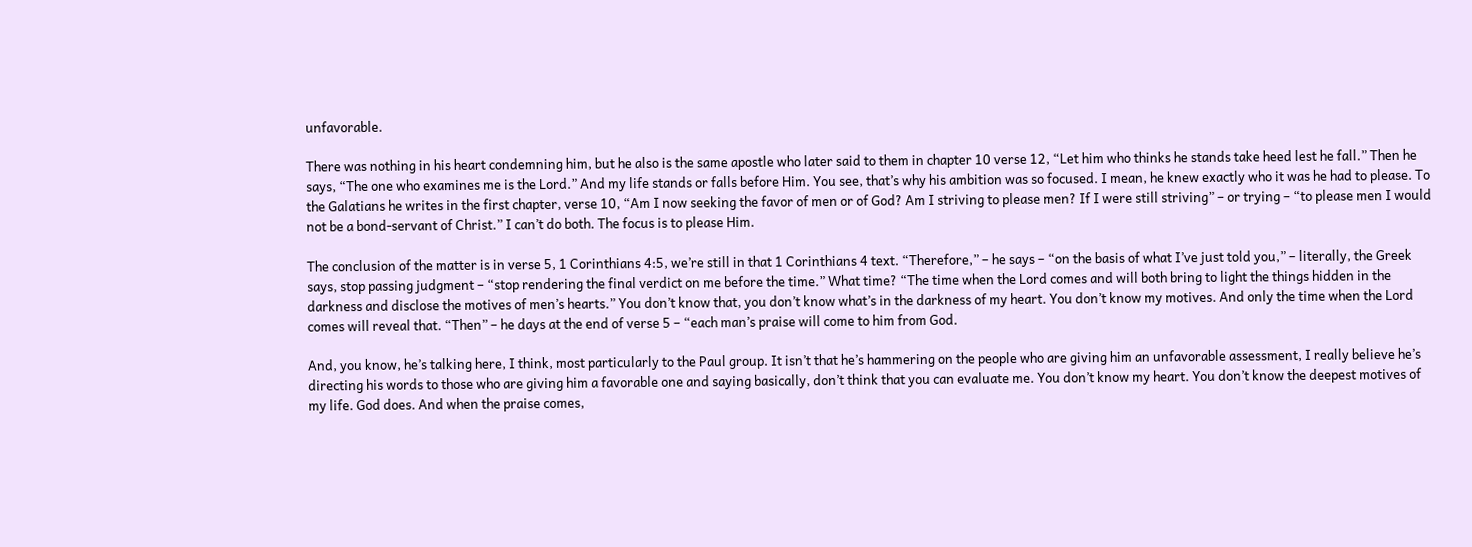unfavorable.

There was nothing in his heart condemning him, but he also is the same apostle who later said to them in chapter 10 verse 12, “Let him who thinks he stands take heed lest he fall.” Then he says, “The one who examines me is the Lord.” And my life stands or falls before Him. You see, that’s why his ambition was so focused. I mean, he knew exactly who it was he had to please. To the Galatians he writes in the first chapter, verse 10, “Am I now seeking the favor of men or of God? Am I striving to please men? If I were still striving” – or trying – “to please men I would not be a bond-servant of Christ.” I can’t do both. The focus is to please Him.

The conclusion of the matter is in verse 5, 1 Corinthians 4:5, we’re still in that 1 Corinthians 4 text. “Therefore,” – he says – “on the basis of what I’ve just told you,” – literally, the Greek says, stop passing judgment – “stop rendering the final verdict on me before the time.” What time? “The time when the Lord comes and will both bring to light the things hidden in the darkness and disclose the motives of men’s hearts.” You don’t know that, you don’t know what’s in the darkness of my heart. You don’t know my motives. And only the time when the Lord comes will reveal that. “Then” – he days at the end of verse 5 – “each man’s praise will come to him from God.

And, you know, he’s talking here, I think, most particularly to the Paul group. It isn’t that he’s hammering on the people who are giving him an unfavorable assessment, I really believe he’s directing his words to those who are giving him a favorable one and saying basically, don’t think that you can evaluate me. You don’t know my heart. You don’t know the deepest motives of my life. God does. And when the praise comes,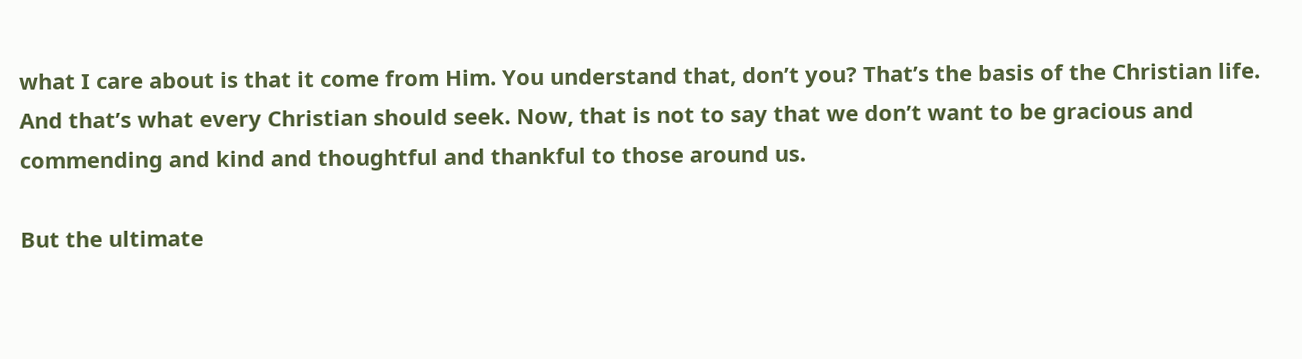what I care about is that it come from Him. You understand that, don’t you? That’s the basis of the Christian life. And that’s what every Christian should seek. Now, that is not to say that we don’t want to be gracious and commending and kind and thoughtful and thankful to those around us.

But the ultimate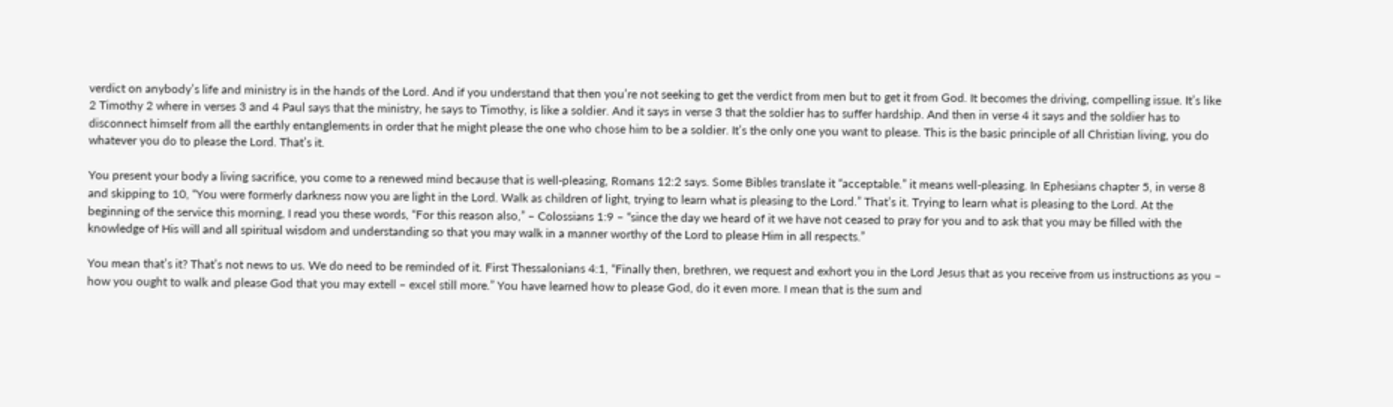verdict on anybody’s life and ministry is in the hands of the Lord. And if you understand that then you’re not seeking to get the verdict from men but to get it from God. It becomes the driving, compelling issue. It’s like 2 Timothy 2 where in verses 3 and 4 Paul says that the ministry, he says to Timothy, is like a soldier. And it says in verse 3 that the soldier has to suffer hardship. And then in verse 4 it says and the soldier has to disconnect himself from all the earthly entanglements in order that he might please the one who chose him to be a soldier. It’s the only one you want to please. This is the basic principle of all Christian living, you do whatever you do to please the Lord. That’s it.

You present your body a living sacrifice, you come to a renewed mind because that is well-pleasing, Romans 12:2 says. Some Bibles translate it “acceptable.” it means well-pleasing. In Ephesians chapter 5, in verse 8 and skipping to 10, “You were formerly darkness now you are light in the Lord. Walk as children of light, trying to learn what is pleasing to the Lord.” That’s it. Trying to learn what is pleasing to the Lord. At the beginning of the service this morning, I read you these words, “For this reason also,” – Colossians 1:9 – “since the day we heard of it we have not ceased to pray for you and to ask that you may be filled with the knowledge of His will and all spiritual wisdom and understanding so that you may walk in a manner worthy of the Lord to please Him in all respects.”

You mean that’s it? That’s not news to us. We do need to be reminded of it. First Thessalonians 4:1, “Finally then, brethren, we request and exhort you in the Lord Jesus that as you receive from us instructions as you – how you ought to walk and please God that you may extell – excel still more.” You have learned how to please God, do it even more. I mean that is the sum and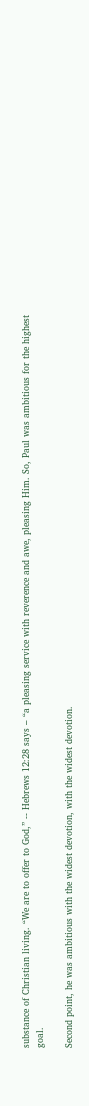substance of Christian living. “We are to offer to God,” -- Hebrews 12:28 says – “a pleasing service with reverence and awe, pleasing Him. So, Paul was ambitious for the highest goal.

Second point, he was ambitious with the widest devotion, with the widest devotion.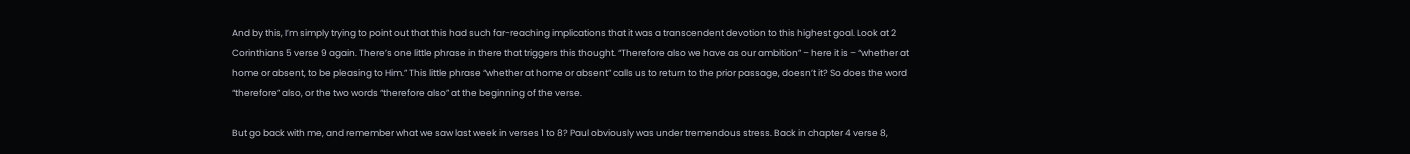And by this, I’m simply trying to point out that this had such far-reaching implications that it was a transcendent devotion to this highest goal. Look at 2 Corinthians 5 verse 9 again. There’s one little phrase in there that triggers this thought. “Therefore also we have as our ambition” – here it is – “whether at home or absent, to be pleasing to Him.” This little phrase “whether at home or absent” calls us to return to the prior passage, doesn’t it? So does the word “therefore” also, or the two words “therefore also” at the beginning of the verse.

But go back with me, and remember what we saw last week in verses 1 to 8? Paul obviously was under tremendous stress. Back in chapter 4 verse 8,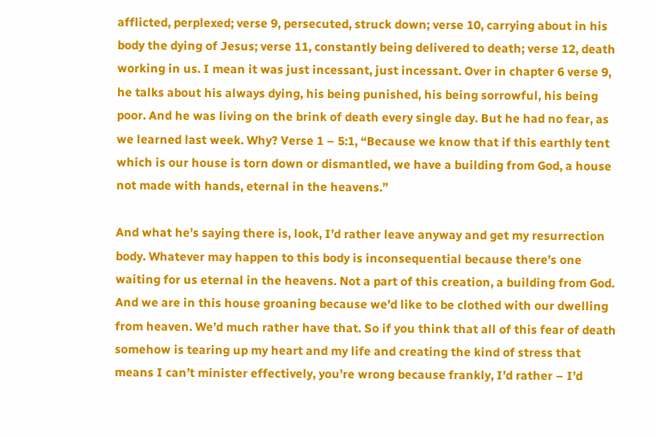afflicted, perplexed; verse 9, persecuted, struck down; verse 10, carrying about in his body the dying of Jesus; verse 11, constantly being delivered to death; verse 12, death working in us. I mean it was just incessant, just incessant. Over in chapter 6 verse 9, he talks about his always dying, his being punished, his being sorrowful, his being poor. And he was living on the brink of death every single day. But he had no fear, as we learned last week. Why? Verse 1 – 5:1, “Because we know that if this earthly tent which is our house is torn down or dismantled, we have a building from God, a house not made with hands, eternal in the heavens.”

And what he’s saying there is, look, I’d rather leave anyway and get my resurrection body. Whatever may happen to this body is inconsequential because there’s one waiting for us eternal in the heavens. Not a part of this creation, a building from God. And we are in this house groaning because we’d like to be clothed with our dwelling from heaven. We’d much rather have that. So if you think that all of this fear of death somehow is tearing up my heart and my life and creating the kind of stress that means I can’t minister effectively, you’re wrong because frankly, I’d rather – I’d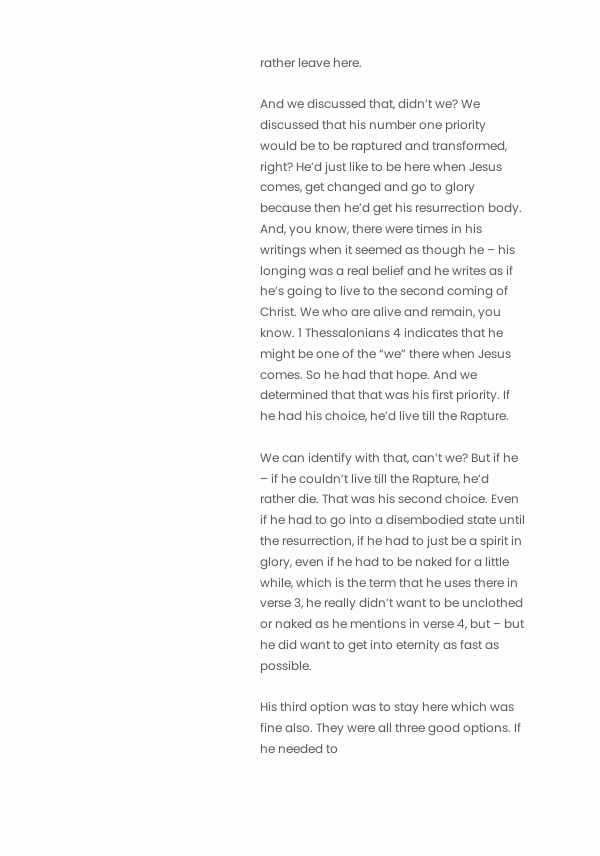rather leave here.

And we discussed that, didn’t we? We discussed that his number one priority would be to be raptured and transformed, right? He’d just like to be here when Jesus comes, get changed and go to glory because then he’d get his resurrection body. And, you know, there were times in his writings when it seemed as though he – his longing was a real belief and he writes as if he’s going to live to the second coming of Christ. We who are alive and remain, you know. 1 Thessalonians 4 indicates that he might be one of the “we” there when Jesus comes. So he had that hope. And we determined that that was his first priority. If he had his choice, he’d live till the Rapture.

We can identify with that, can’t we? But if he – if he couldn’t live till the Rapture, he’d rather die. That was his second choice. Even if he had to go into a disembodied state until the resurrection, if he had to just be a spirit in glory, even if he had to be naked for a little while, which is the term that he uses there in verse 3, he really didn’t want to be unclothed or naked as he mentions in verse 4, but – but he did want to get into eternity as fast as possible.

His third option was to stay here which was fine also. They were all three good options. If he needed to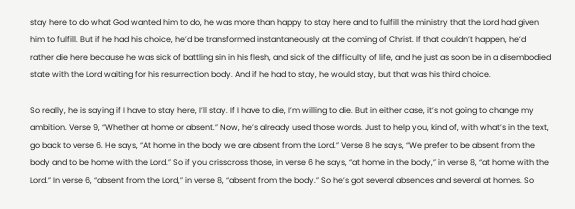stay here to do what God wanted him to do, he was more than happy to stay here and to fulfill the ministry that the Lord had given him to fulfill. But if he had his choice, he’d be transformed instantaneously at the coming of Christ. If that couldn’t happen, he’d rather die here because he was sick of battling sin in his flesh, and sick of the difficulty of life, and he just as soon be in a disembodied state with the Lord waiting for his resurrection body. And if he had to stay, he would stay, but that was his third choice.

So really, he is saying if I have to stay here, I’ll stay. If I have to die, I’m willing to die. But in either case, it’s not going to change my ambition. Verse 9, “Whether at home or absent.” Now, he’s already used those words. Just to help you, kind of, with what’s in the text, go back to verse 6. He says, “At home in the body we are absent from the Lord.” Verse 8 he says, “We prefer to be absent from the body and to be home with the Lord.” So if you crisscross those, in verse 6 he says, “at home in the body,” in verse 8, “at home with the Lord.” In verse 6, “absent from the Lord,” in verse 8, “absent from the body.” So he’s got several absences and several at homes. So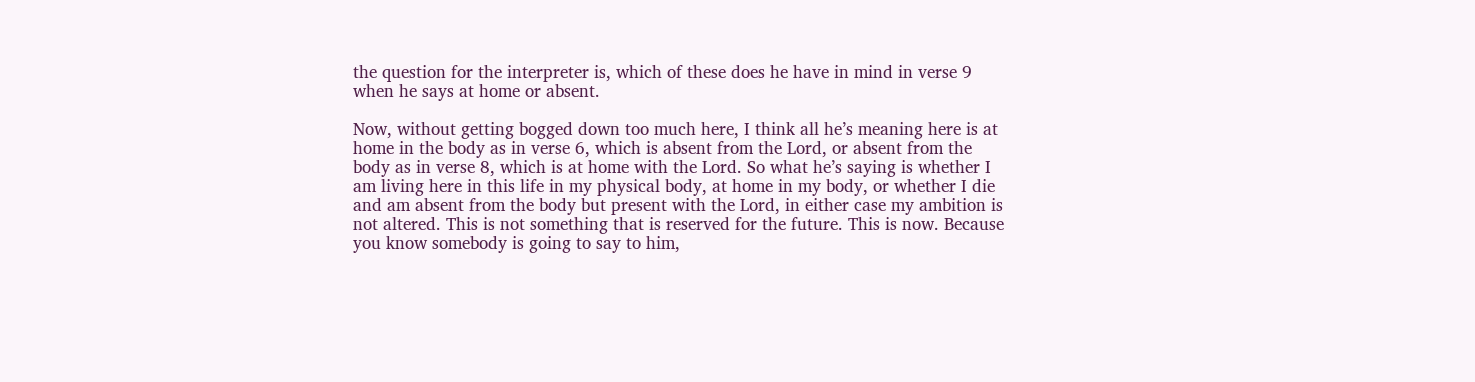the question for the interpreter is, which of these does he have in mind in verse 9 when he says at home or absent.

Now, without getting bogged down too much here, I think all he’s meaning here is at home in the body as in verse 6, which is absent from the Lord, or absent from the body as in verse 8, which is at home with the Lord. So what he’s saying is whether I am living here in this life in my physical body, at home in my body, or whether I die and am absent from the body but present with the Lord, in either case my ambition is not altered. This is not something that is reserved for the future. This is now. Because you know somebody is going to say to him,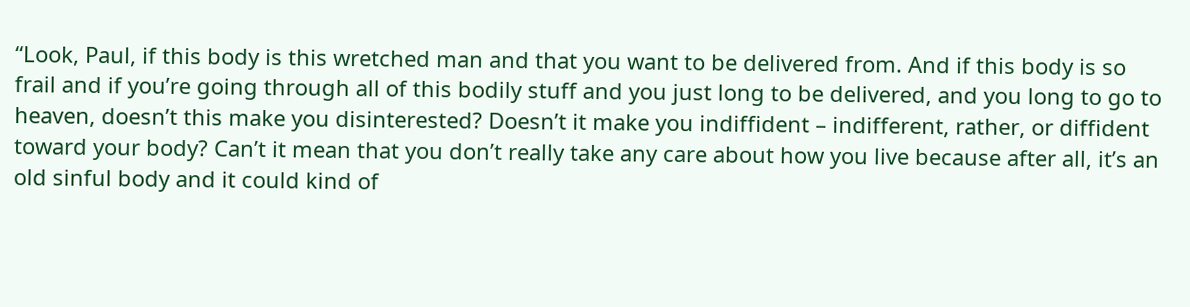“Look, Paul, if this body is this wretched man and that you want to be delivered from. And if this body is so frail and if you’re going through all of this bodily stuff and you just long to be delivered, and you long to go to heaven, doesn’t this make you disinterested? Doesn’t it make you indiffident – indifferent, rather, or diffident toward your body? Can’t it mean that you don’t really take any care about how you live because after all, it’s an old sinful body and it could kind of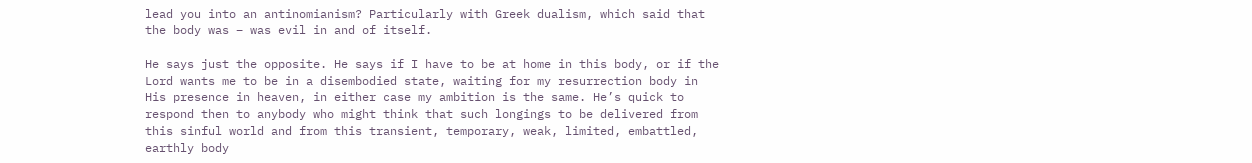lead you into an antinomianism? Particularly with Greek dualism, which said that the body was – was evil in and of itself.

He says just the opposite. He says if I have to be at home in this body, or if the Lord wants me to be in a disembodied state, waiting for my resurrection body in His presence in heaven, in either case my ambition is the same. He’s quick to respond then to anybody who might think that such longings to be delivered from this sinful world and from this transient, temporary, weak, limited, embattled, earthly body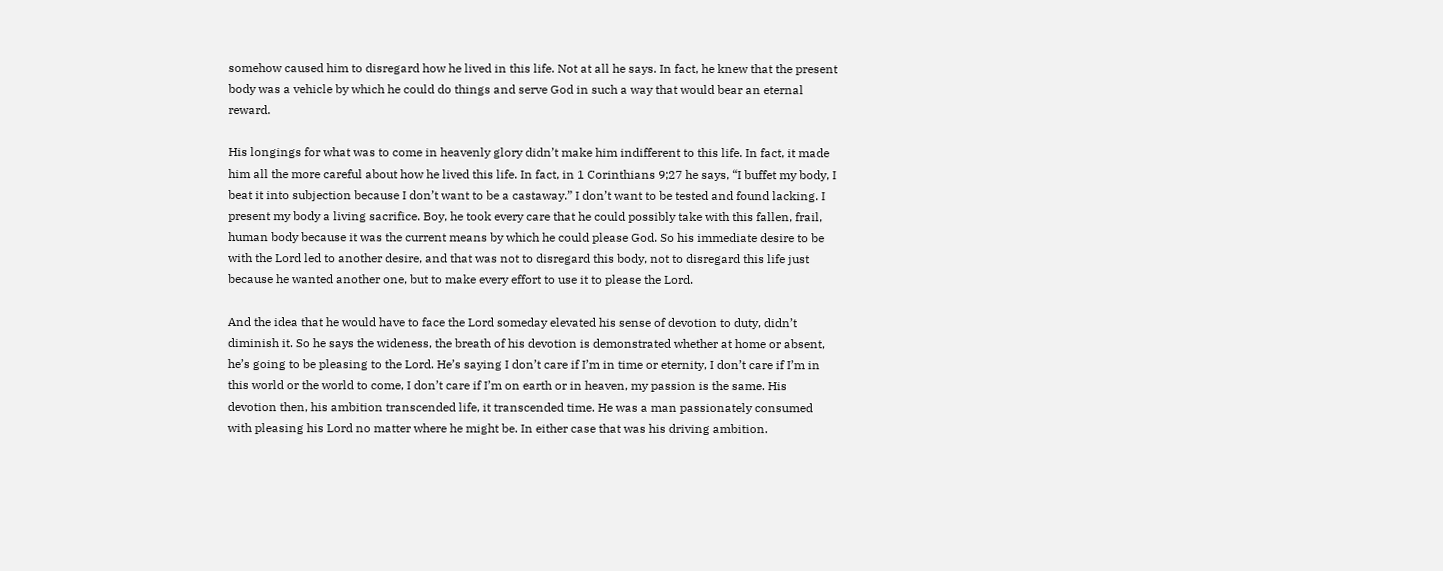somehow caused him to disregard how he lived in this life. Not at all he says. In fact, he knew that the present body was a vehicle by which he could do things and serve God in such a way that would bear an eternal reward.

His longings for what was to come in heavenly glory didn’t make him indifferent to this life. In fact, it made him all the more careful about how he lived this life. In fact, in 1 Corinthians 9;27 he says, “I buffet my body, I beat it into subjection because I don’t want to be a castaway.” I don’t want to be tested and found lacking. I present my body a living sacrifice. Boy, he took every care that he could possibly take with this fallen, frail, human body because it was the current means by which he could please God. So his immediate desire to be with the Lord led to another desire, and that was not to disregard this body, not to disregard this life just because he wanted another one, but to make every effort to use it to please the Lord.

And the idea that he would have to face the Lord someday elevated his sense of devotion to duty, didn’t diminish it. So he says the wideness, the breath of his devotion is demonstrated whether at home or absent, he’s going to be pleasing to the Lord. He’s saying I don’t care if I’m in time or eternity, I don’t care if I’m in this world or the world to come, I don’t care if I’m on earth or in heaven, my passion is the same. His devotion then, his ambition transcended life, it transcended time. He was a man passionately consumed with pleasing his Lord no matter where he might be. In either case that was his driving ambition.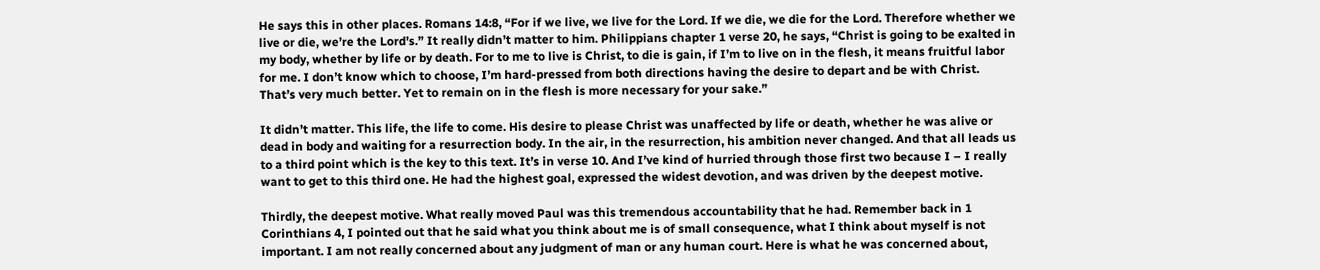He says this in other places. Romans 14:8, “For if we live, we live for the Lord. If we die, we die for the Lord. Therefore whether we live or die, we’re the Lord’s.” It really didn’t matter to him. Philippians chapter 1 verse 20, he says, “Christ is going to be exalted in my body, whether by life or by death. For to me to live is Christ, to die is gain, if I’m to live on in the flesh, it means fruitful labor for me. I don’t know which to choose, I’m hard-pressed from both directions having the desire to depart and be with Christ. That’s very much better. Yet to remain on in the flesh is more necessary for your sake.”

It didn’t matter. This life, the life to come. His desire to please Christ was unaffected by life or death, whether he was alive or dead in body and waiting for a resurrection body. In the air, in the resurrection, his ambition never changed. And that all leads us to a third point which is the key to this text. It’s in verse 10. And I’ve kind of hurried through those first two because I – I really want to get to this third one. He had the highest goal, expressed the widest devotion, and was driven by the deepest motive.

Thirdly, the deepest motive. What really moved Paul was this tremendous accountability that he had. Remember back in 1 Corinthians 4, I pointed out that he said what you think about me is of small consequence, what I think about myself is not important. I am not really concerned about any judgment of man or any human court. Here is what he was concerned about,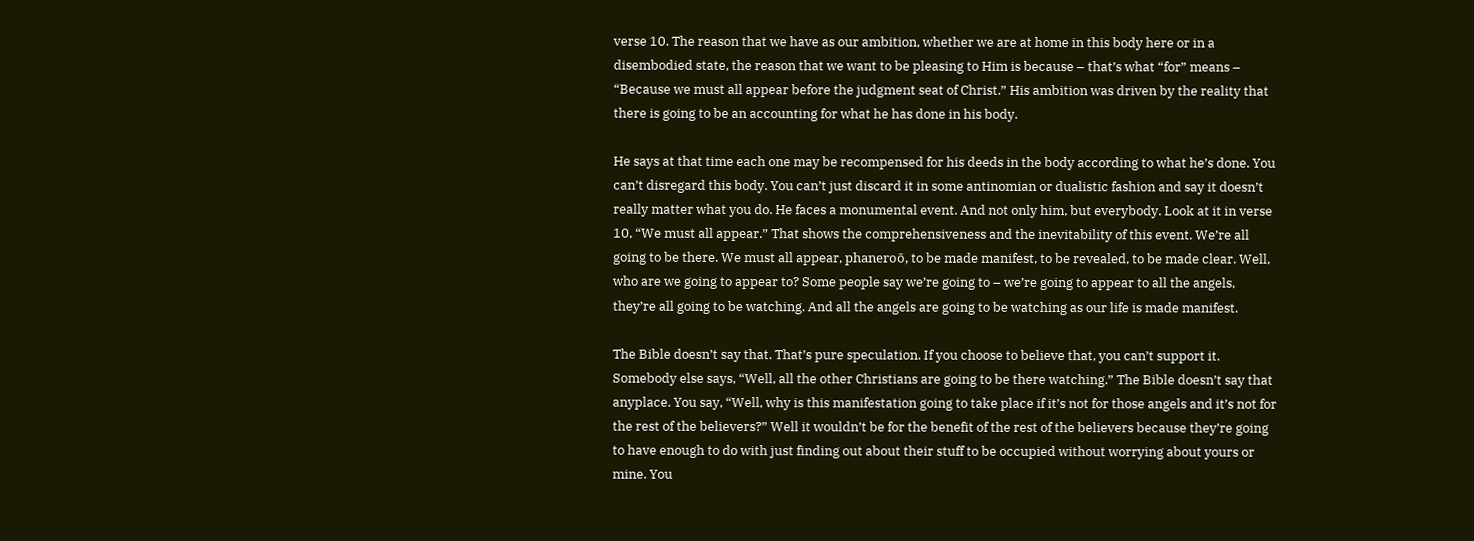verse 10. The reason that we have as our ambition, whether we are at home in this body here or in a disembodied state, the reason that we want to be pleasing to Him is because – that’s what “for” means – “Because we must all appear before the judgment seat of Christ.” His ambition was driven by the reality that there is going to be an accounting for what he has done in his body.

He says at that time each one may be recompensed for his deeds in the body according to what he’s done. You can’t disregard this body. You can’t just discard it in some antinomian or dualistic fashion and say it doesn’t really matter what you do. He faces a monumental event. And not only him, but everybody. Look at it in verse 10, “We must all appear.” That shows the comprehensiveness and the inevitability of this event. We’re all going to be there. We must all appear, phaneroō, to be made manifest, to be revealed, to be made clear. Well, who are we going to appear to? Some people say we’re going to – we’re going to appear to all the angels, they’re all going to be watching. And all the angels are going to be watching as our life is made manifest.

The Bible doesn’t say that. That’s pure speculation. If you choose to believe that, you can’t support it. Somebody else says, “Well, all the other Christians are going to be there watching.” The Bible doesn’t say that anyplace. You say, “Well, why is this manifestation going to take place if it’s not for those angels and it’s not for the rest of the believers?” Well it wouldn’t be for the benefit of the rest of the believers because they’re going to have enough to do with just finding out about their stuff to be occupied without worrying about yours or mine. You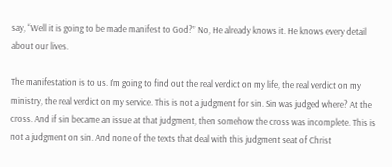say, “Well it is going to be made manifest to God?” No, He already knows it. He knows every detail about our lives.

The manifestation is to us. I’m going to find out the real verdict on my life, the real verdict on my ministry, the real verdict on my service. This is not a judgment for sin. Sin was judged where? At the cross. And if sin became an issue at that judgment, then somehow the cross was incomplete. This is not a judgment on sin. And none of the texts that deal with this judgment seat of Christ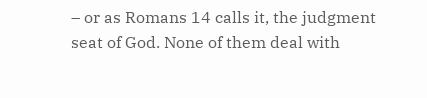– or as Romans 14 calls it, the judgment seat of God. None of them deal with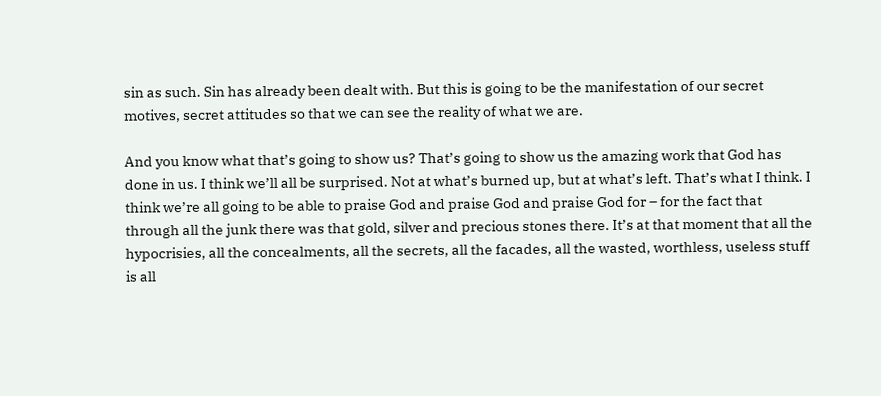sin as such. Sin has already been dealt with. But this is going to be the manifestation of our secret motives, secret attitudes so that we can see the reality of what we are.

And you know what that’s going to show us? That’s going to show us the amazing work that God has done in us. I think we’ll all be surprised. Not at what’s burned up, but at what’s left. That’s what I think. I think we’re all going to be able to praise God and praise God and praise God for – for the fact that through all the junk there was that gold, silver and precious stones there. It’s at that moment that all the hypocrisies, all the concealments, all the secrets, all the facades, all the wasted, worthless, useless stuff is all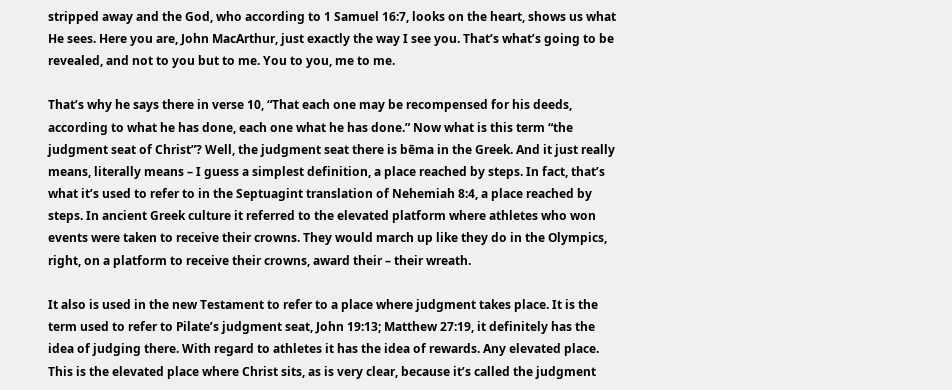stripped away and the God, who according to 1 Samuel 16:7, looks on the heart, shows us what He sees. Here you are, John MacArthur, just exactly the way I see you. That’s what’s going to be revealed, and not to you but to me. You to you, me to me.

That’s why he says there in verse 10, “That each one may be recompensed for his deeds, according to what he has done, each one what he has done.” Now what is this term “the judgment seat of Christ”? Well, the judgment seat there is bēma in the Greek. And it just really means, literally means – I guess a simplest definition, a place reached by steps. In fact, that’s what it’s used to refer to in the Septuagint translation of Nehemiah 8:4, a place reached by steps. In ancient Greek culture it referred to the elevated platform where athletes who won events were taken to receive their crowns. They would march up like they do in the Olympics, right, on a platform to receive their crowns, award their – their wreath.

It also is used in the new Testament to refer to a place where judgment takes place. It is the term used to refer to Pilate’s judgment seat, John 19:13; Matthew 27:19, it definitely has the idea of judging there. With regard to athletes it has the idea of rewards. Any elevated place. This is the elevated place where Christ sits, as is very clear, because it’s called the judgment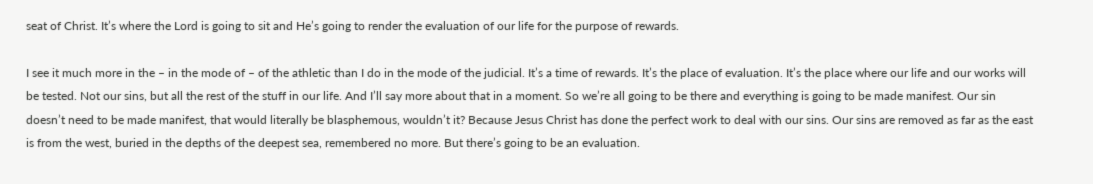seat of Christ. It’s where the Lord is going to sit and He’s going to render the evaluation of our life for the purpose of rewards.

I see it much more in the – in the mode of – of the athletic than I do in the mode of the judicial. It’s a time of rewards. It’s the place of evaluation. It’s the place where our life and our works will be tested. Not our sins, but all the rest of the stuff in our life. And I’ll say more about that in a moment. So we’re all going to be there and everything is going to be made manifest. Our sin doesn’t need to be made manifest, that would literally be blasphemous, wouldn’t it? Because Jesus Christ has done the perfect work to deal with our sins. Our sins are removed as far as the east is from the west, buried in the depths of the deepest sea, remembered no more. But there’s going to be an evaluation.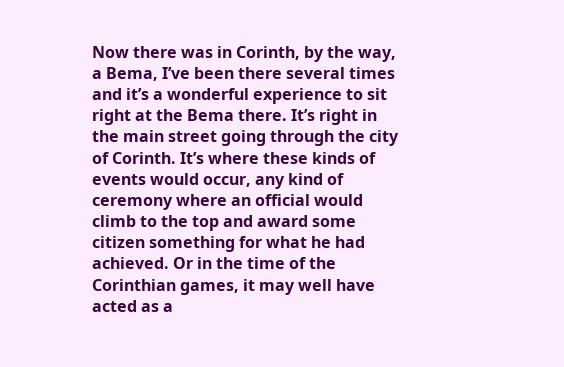Now there was in Corinth, by the way, a Bema, I’ve been there several times and it’s a wonderful experience to sit right at the Bema there. It’s right in the main street going through the city of Corinth. It’s where these kinds of events would occur, any kind of ceremony where an official would climb to the top and award some citizen something for what he had achieved. Or in the time of the Corinthian games, it may well have acted as a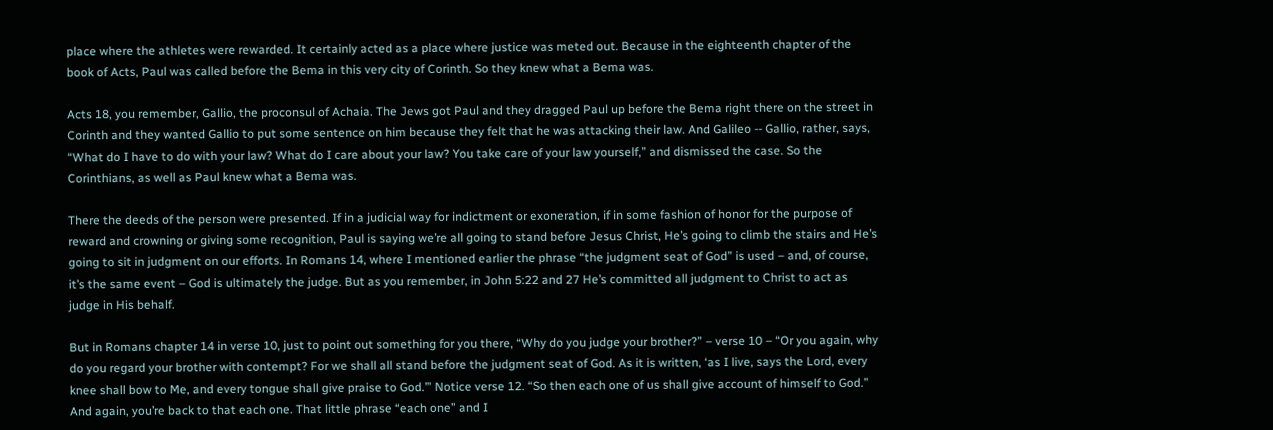place where the athletes were rewarded. It certainly acted as a place where justice was meted out. Because in the eighteenth chapter of the book of Acts, Paul was called before the Bema in this very city of Corinth. So they knew what a Bema was.

Acts 18, you remember, Gallio, the proconsul of Achaia. The Jews got Paul and they dragged Paul up before the Bema right there on the street in Corinth and they wanted Gallio to put some sentence on him because they felt that he was attacking their law. And Galileo -- Gallio, rather, says, “What do I have to do with your law? What do I care about your law? You take care of your law yourself,” and dismissed the case. So the Corinthians, as well as Paul knew what a Bema was.

There the deeds of the person were presented. If in a judicial way for indictment or exoneration, if in some fashion of honor for the purpose of reward and crowning or giving some recognition, Paul is saying we’re all going to stand before Jesus Christ, He’s going to climb the stairs and He’s going to sit in judgment on our efforts. In Romans 14, where I mentioned earlier the phrase “the judgment seat of God” is used – and, of course, it’s the same event – God is ultimately the judge. But as you remember, in John 5:22 and 27 He’s committed all judgment to Christ to act as judge in His behalf.

But in Romans chapter 14 in verse 10, just to point out something for you there, “Why do you judge your brother?” – verse 10 – “Or you again, why do you regard your brother with contempt? For we shall all stand before the judgment seat of God. As it is written, ‘as I live, says the Lord, every knee shall bow to Me, and every tongue shall give praise to God.’” Notice verse 12. “So then each one of us shall give account of himself to God.” And again, you’re back to that each one. That little phrase “each one” and I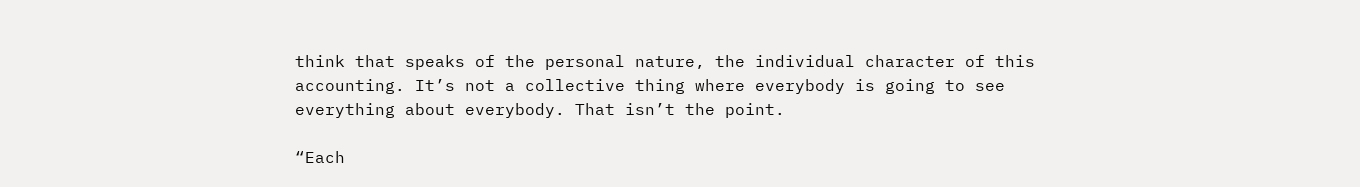think that speaks of the personal nature, the individual character of this accounting. It’s not a collective thing where everybody is going to see everything about everybody. That isn’t the point.

“Each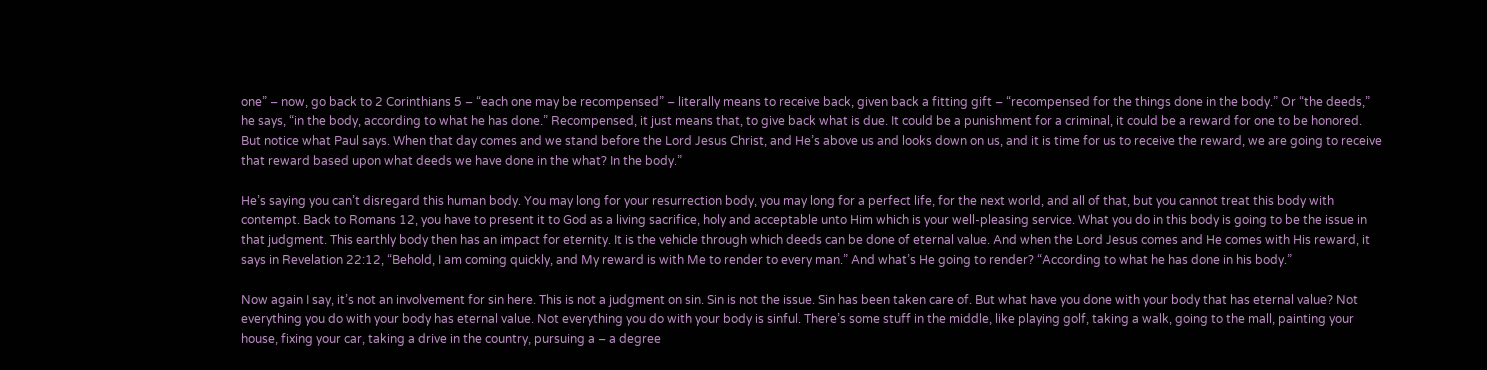one” – now, go back to 2 Corinthians 5 – “each one may be recompensed” – literally means to receive back, given back a fitting gift – “recompensed for the things done in the body.” Or “the deeds,” he says, “in the body, according to what he has done.” Recompensed, it just means that, to give back what is due. It could be a punishment for a criminal, it could be a reward for one to be honored. But notice what Paul says. When that day comes and we stand before the Lord Jesus Christ, and He’s above us and looks down on us, and it is time for us to receive the reward, we are going to receive that reward based upon what deeds we have done in the what? In the body.”

He’s saying you can’t disregard this human body. You may long for your resurrection body, you may long for a perfect life, for the next world, and all of that, but you cannot treat this body with contempt. Back to Romans 12, you have to present it to God as a living sacrifice, holy and acceptable unto Him which is your well-pleasing service. What you do in this body is going to be the issue in that judgment. This earthly body then has an impact for eternity. It is the vehicle through which deeds can be done of eternal value. And when the Lord Jesus comes and He comes with His reward, it says in Revelation 22:12, “Behold, I am coming quickly, and My reward is with Me to render to every man.” And what’s He going to render? “According to what he has done in his body.”

Now again I say, it’s not an involvement for sin here. This is not a judgment on sin. Sin is not the issue. Sin has been taken care of. But what have you done with your body that has eternal value? Not everything you do with your body has eternal value. Not everything you do with your body is sinful. There’s some stuff in the middle, like playing golf, taking a walk, going to the mall, painting your house, fixing your car, taking a drive in the country, pursuing a – a degree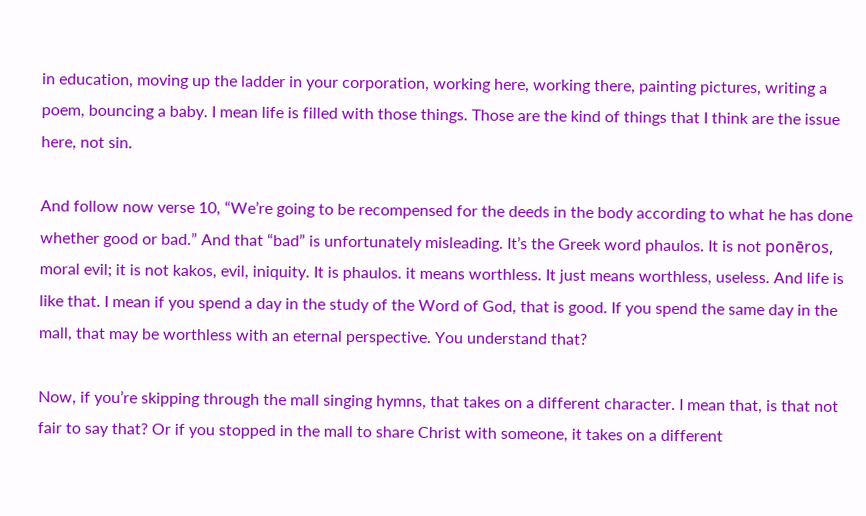in education, moving up the ladder in your corporation, working here, working there, painting pictures, writing a poem, bouncing a baby. I mean life is filled with those things. Those are the kind of things that I think are the issue here, not sin.

And follow now verse 10, “We’re going to be recompensed for the deeds in the body according to what he has done whether good or bad.” And that “bad” is unfortunately misleading. It’s the Greek word phaulos. It is not ponēros, moral evil; it is not kakos, evil, iniquity. It is phaulos. it means worthless. It just means worthless, useless. And life is like that. I mean if you spend a day in the study of the Word of God, that is good. If you spend the same day in the mall, that may be worthless with an eternal perspective. You understand that?

Now, if you’re skipping through the mall singing hymns, that takes on a different character. I mean that, is that not fair to say that? Or if you stopped in the mall to share Christ with someone, it takes on a different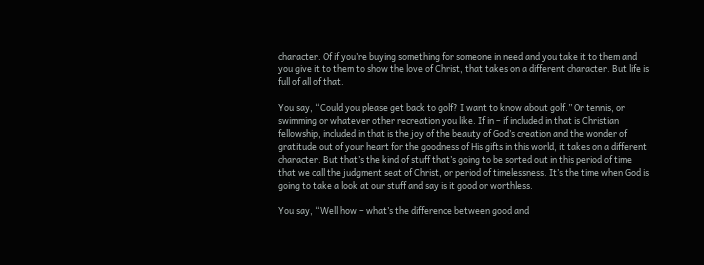character. Of if you’re buying something for someone in need and you take it to them and you give it to them to show the love of Christ, that takes on a different character. But life is full of all of that.

You say, “Could you please get back to golf? I want to know about golf.” Or tennis, or swimming or whatever other recreation you like. If in – if included in that is Christian fellowship, included in that is the joy of the beauty of God’s creation and the wonder of gratitude out of your heart for the goodness of His gifts in this world, it takes on a different character. But that’s the kind of stuff that’s going to be sorted out in this period of time that we call the judgment seat of Christ, or period of timelessness. It’s the time when God is going to take a look at our stuff and say is it good or worthless.

You say, “Well how – what’s the difference between good and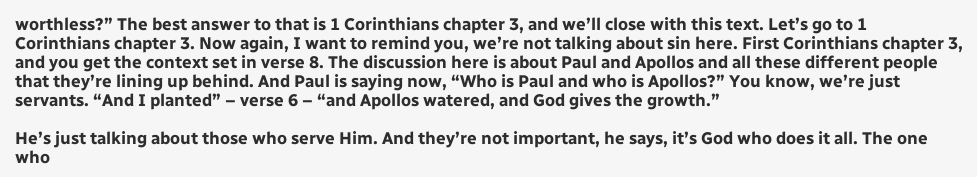worthless?” The best answer to that is 1 Corinthians chapter 3, and we’ll close with this text. Let’s go to 1 Corinthians chapter 3. Now again, I want to remind you, we’re not talking about sin here. First Corinthians chapter 3, and you get the context set in verse 8. The discussion here is about Paul and Apollos and all these different people that they’re lining up behind. And Paul is saying now, “Who is Paul and who is Apollos?” You know, we’re just servants. “And I planted” – verse 6 – “and Apollos watered, and God gives the growth.”

He’s just talking about those who serve Him. And they’re not important, he says, it’s God who does it all. The one who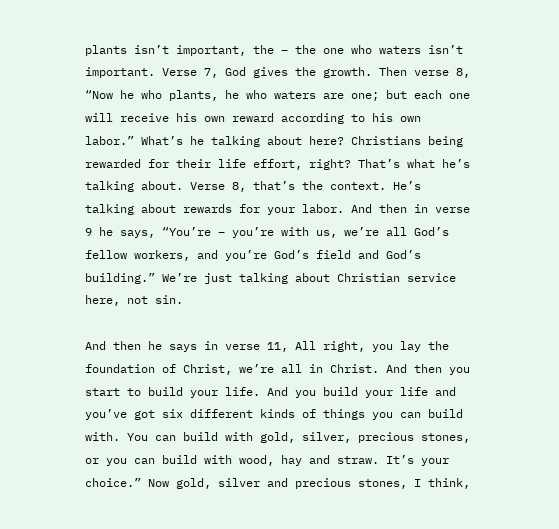plants isn’t important, the – the one who waters isn’t important. Verse 7, God gives the growth. Then verse 8, “Now he who plants, he who waters are one; but each one will receive his own reward according to his own labor.” What’s he talking about here? Christians being rewarded for their life effort, right? That’s what he’s talking about. Verse 8, that’s the context. He’s talking about rewards for your labor. And then in verse 9 he says, “You’re – you’re with us, we’re all God’s fellow workers, and you’re God’s field and God’s building.” We’re just talking about Christian service here, not sin.

And then he says in verse 11, All right, you lay the foundation of Christ, we’re all in Christ. And then you start to build your life. And you build your life and you’ve got six different kinds of things you can build with. You can build with gold, silver, precious stones, or you can build with wood, hay and straw. It’s your choice.” Now gold, silver and precious stones, I think,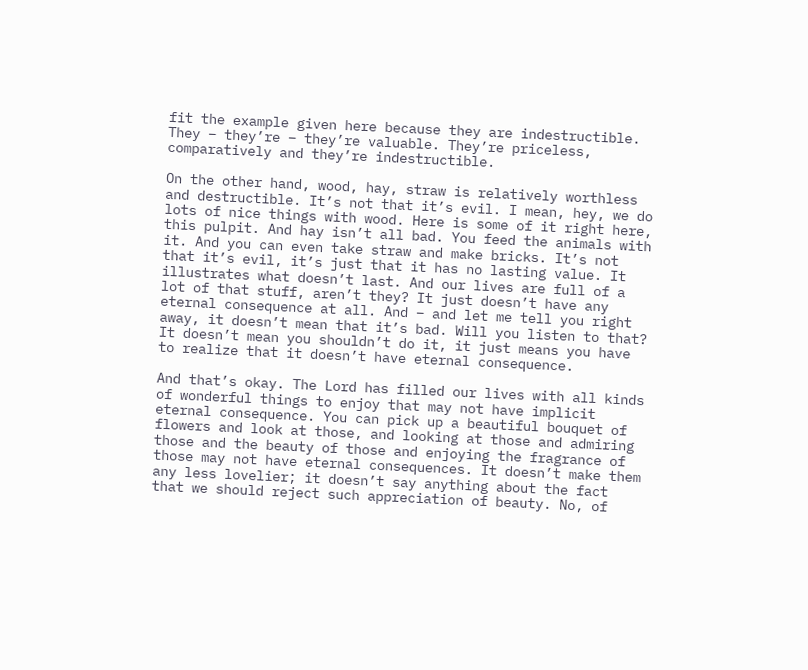fit the example given here because they are indestructible. They – they’re – they’re valuable. They’re priceless, comparatively and they’re indestructible.

On the other hand, wood, hay, straw is relatively worthless and destructible. It’s not that it’s evil. I mean, hey, we do lots of nice things with wood. Here is some of it right here, this pulpit. And hay isn’t all bad. You feed the animals with it. And you can even take straw and make bricks. It’s not that it’s evil, it’s just that it has no lasting value. It illustrates what doesn’t last. And our lives are full of a lot of that stuff, aren’t they? It just doesn’t have any eternal consequence at all. And – and let me tell you right away, it doesn’t mean that it’s bad. Will you listen to that? It doesn’t mean you shouldn’t do it, it just means you have to realize that it doesn’t have eternal consequence.

And that’s okay. The Lord has filled our lives with all kinds of wonderful things to enjoy that may not have implicit eternal consequence. You can pick up a beautiful bouquet of flowers and look at those, and looking at those and admiring those and the beauty of those and enjoying the fragrance of those may not have eternal consequences. It doesn’t make them any less lovelier; it doesn’t say anything about the fact that we should reject such appreciation of beauty. No, of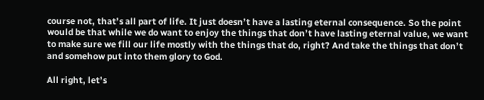course not, that’s all part of life. It just doesn’t have a lasting eternal consequence. So the point would be that while we do want to enjoy the things that don’t have lasting eternal value, we want to make sure we fill our life mostly with the things that do, right? And take the things that don’t and somehow put into them glory to God.

All right, let’s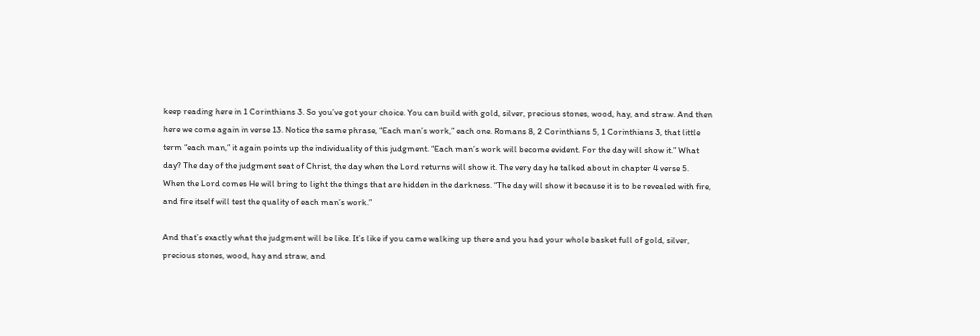keep reading here in 1 Corinthians 3. So you’ve got your choice. You can build with gold, silver, precious stones, wood, hay, and straw. And then here we come again in verse 13. Notice the same phrase, “Each man’s work,” each one. Romans 8, 2 Corinthians 5, 1 Corinthians 3, that little term “each man,” it again points up the individuality of this judgment. “Each man’s work will become evident. For the day will show it.” What day? The day of the judgment seat of Christ, the day when the Lord returns will show it. The very day he talked about in chapter 4 verse 5. When the Lord comes He will bring to light the things that are hidden in the darkness. “The day will show it because it is to be revealed with fire, and fire itself will test the quality of each man’s work.”

And that’s exactly what the judgment will be like. It’s like if you came walking up there and you had your whole basket full of gold, silver, precious stones, wood, hay and straw, and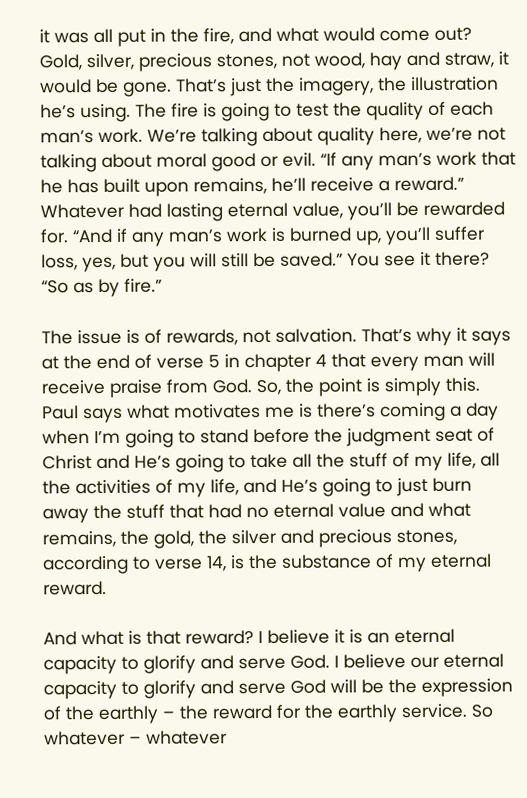it was all put in the fire, and what would come out? Gold, silver, precious stones, not wood, hay and straw, it would be gone. That’s just the imagery, the illustration he’s using. The fire is going to test the quality of each man’s work. We’re talking about quality here, we’re not talking about moral good or evil. “If any man’s work that he has built upon remains, he’ll receive a reward.” Whatever had lasting eternal value, you’ll be rewarded for. “And if any man’s work is burned up, you’ll suffer loss, yes, but you will still be saved.” You see it there? “So as by fire.”

The issue is of rewards, not salvation. That’s why it says at the end of verse 5 in chapter 4 that every man will receive praise from God. So, the point is simply this. Paul says what motivates me is there’s coming a day when I’m going to stand before the judgment seat of Christ and He’s going to take all the stuff of my life, all the activities of my life, and He’s going to just burn away the stuff that had no eternal value and what remains, the gold, the silver and precious stones, according to verse 14, is the substance of my eternal reward.

And what is that reward? I believe it is an eternal capacity to glorify and serve God. I believe our eternal capacity to glorify and serve God will be the expression of the earthly – the reward for the earthly service. So whatever – whatever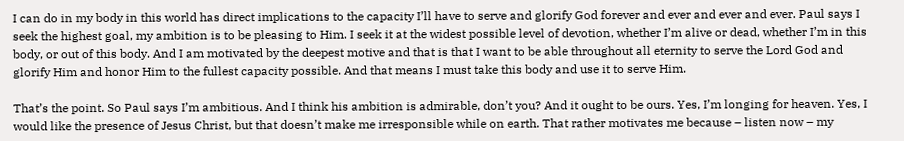I can do in my body in this world has direct implications to the capacity I’ll have to serve and glorify God forever and ever and ever and ever. Paul says I seek the highest goal, my ambition is to be pleasing to Him. I seek it at the widest possible level of devotion, whether I’m alive or dead, whether I’m in this body, or out of this body. And I am motivated by the deepest motive and that is that I want to be able throughout all eternity to serve the Lord God and glorify Him and honor Him to the fullest capacity possible. And that means I must take this body and use it to serve Him.

That’s the point. So Paul says I’m ambitious. And I think his ambition is admirable, don’t you? And it ought to be ours. Yes, I’m longing for heaven. Yes, I would like the presence of Jesus Christ, but that doesn’t make me irresponsible while on earth. That rather motivates me because – listen now – my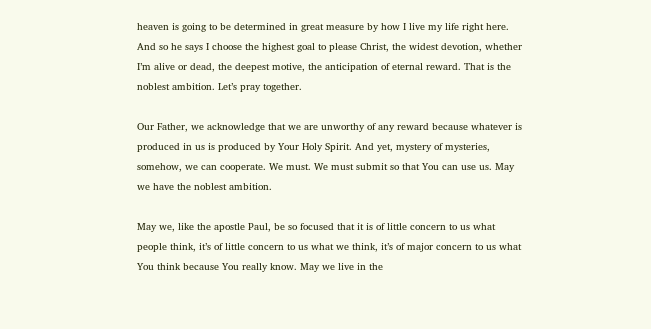heaven is going to be determined in great measure by how I live my life right here. And so he says I choose the highest goal to please Christ, the widest devotion, whether I’m alive or dead, the deepest motive, the anticipation of eternal reward. That is the noblest ambition. Let’s pray together.

Our Father, we acknowledge that we are unworthy of any reward because whatever is produced in us is produced by Your Holy Spirit. And yet, mystery of mysteries, somehow, we can cooperate. We must. We must submit so that You can use us. May we have the noblest ambition.

May we, like the apostle Paul, be so focused that it is of little concern to us what people think, it’s of little concern to us what we think, it’s of major concern to us what You think because You really know. May we live in the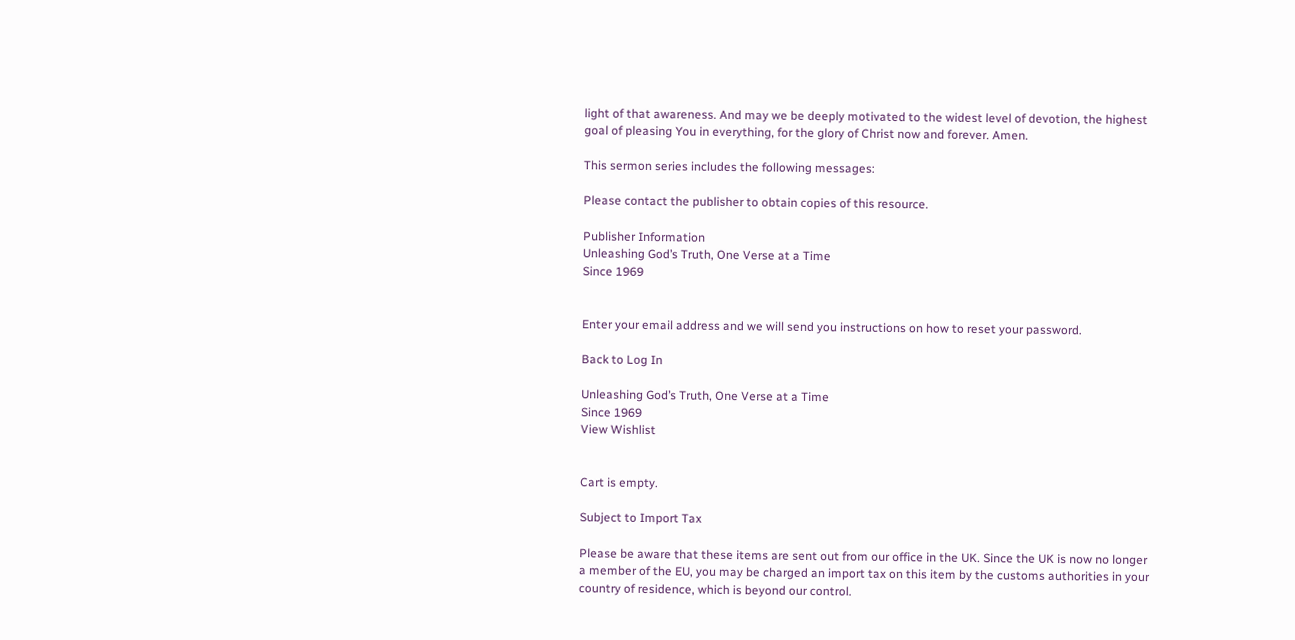light of that awareness. And may we be deeply motivated to the widest level of devotion, the highest goal of pleasing You in everything, for the glory of Christ now and forever. Amen.

This sermon series includes the following messages:

Please contact the publisher to obtain copies of this resource.

Publisher Information
Unleashing God’s Truth, One Verse at a Time
Since 1969


Enter your email address and we will send you instructions on how to reset your password.

Back to Log In

Unleashing God’s Truth, One Verse at a Time
Since 1969
View Wishlist


Cart is empty.

Subject to Import Tax

Please be aware that these items are sent out from our office in the UK. Since the UK is now no longer a member of the EU, you may be charged an import tax on this item by the customs authorities in your country of residence, which is beyond our control.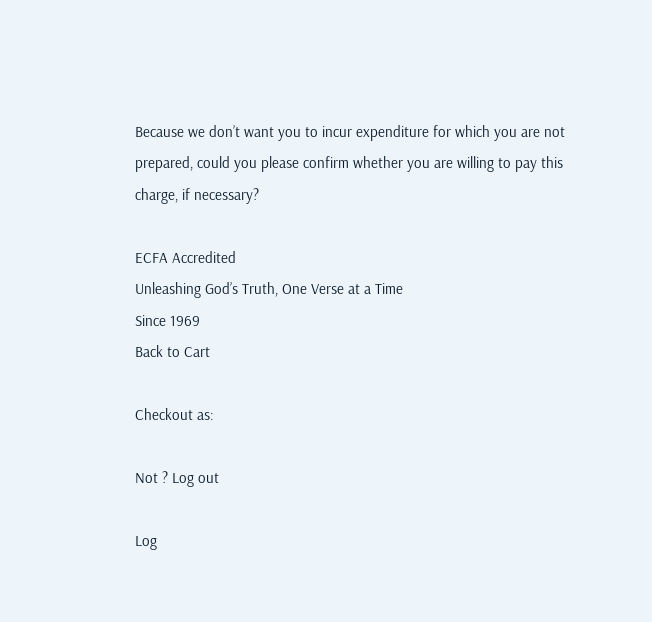Because we don’t want you to incur expenditure for which you are not prepared, could you please confirm whether you are willing to pay this charge, if necessary?

ECFA Accredited
Unleashing God’s Truth, One Verse at a Time
Since 1969
Back to Cart

Checkout as:

Not ? Log out

Log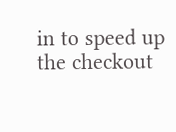in to speed up the checkout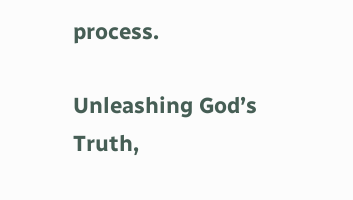process.

Unleashing God’s Truth,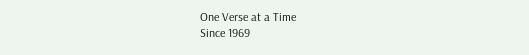One Verse at a Time
Since 1969